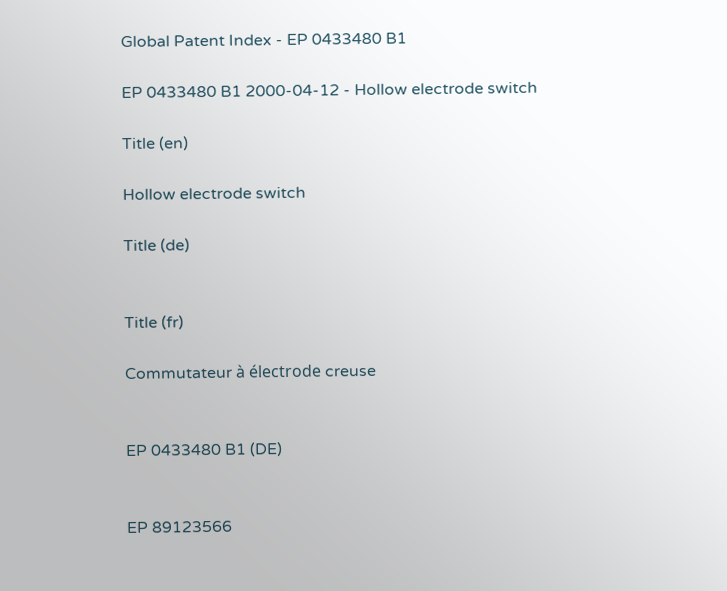Global Patent Index - EP 0433480 B1

EP 0433480 B1 2000-04-12 - Hollow electrode switch

Title (en)

Hollow electrode switch

Title (de)


Title (fr)

Commutateur à électrode creuse


EP 0433480 B1 (DE)


EP 89123566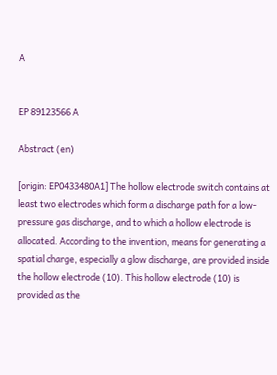A


EP 89123566 A

Abstract (en)

[origin: EP0433480A1] The hollow electrode switch contains at least two electrodes which form a discharge path for a low-pressure gas discharge, and to which a hollow electrode is allocated. According to the invention, means for generating a spatial charge, especially a glow discharge, are provided inside the hollow electrode (10). This hollow electrode (10) is provided as the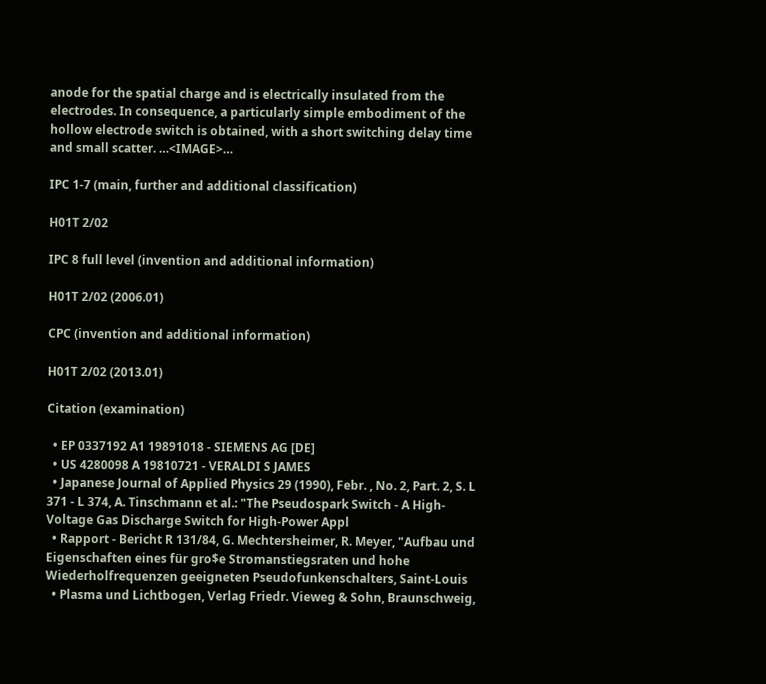anode for the spatial charge and is electrically insulated from the electrodes. In consequence, a particularly simple embodiment of the hollow electrode switch is obtained, with a short switching delay time and small scatter. …<IMAGE>…

IPC 1-7 (main, further and additional classification)

H01T 2/02

IPC 8 full level (invention and additional information)

H01T 2/02 (2006.01)

CPC (invention and additional information)

H01T 2/02 (2013.01)

Citation (examination)

  • EP 0337192 A1 19891018 - SIEMENS AG [DE]
  • US 4280098 A 19810721 - VERALDI S JAMES
  • Japanese Journal of Applied Physics 29 (1990), Febr. , No. 2, Part. 2, S. L 371 - L 374, A. Tinschmann et al.: "The Pseudospark Switch - A High-Voltage Gas Discharge Switch for High-Power Appl
  • Rapport - Bericht R 131/84, G. Mechtersheimer, R. Meyer, "Aufbau und Eigenschaften eines für gro$e Stromanstiegsraten und hohe Wiederholfrequenzen geeigneten Pseudofunkenschalters, Saint-Louis
  • Plasma und Lichtbogen, Verlag Friedr. Vieweg & Sohn, Braunschweig,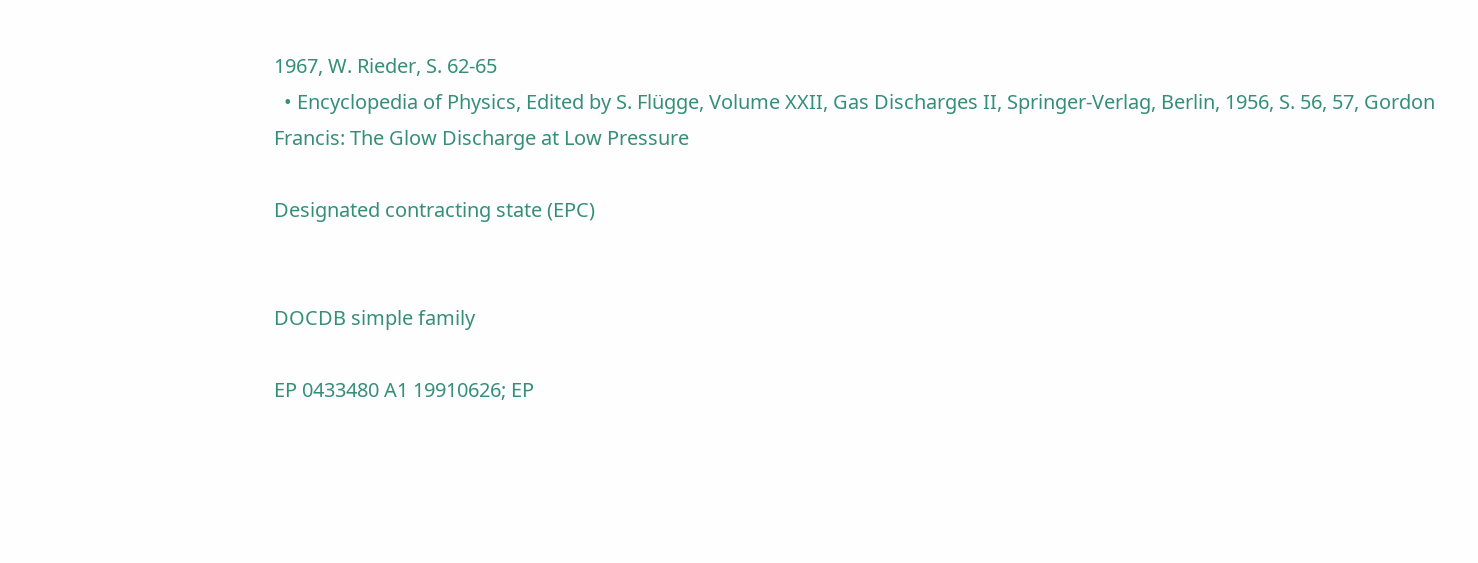1967, W. Rieder, S. 62-65
  • Encyclopedia of Physics, Edited by S. Flügge, Volume XXII, Gas Discharges II, Springer-Verlag, Berlin, 1956, S. 56, 57, Gordon Francis: The Glow Discharge at Low Pressure

Designated contracting state (EPC)


DOCDB simple family

EP 0433480 A1 19910626; EP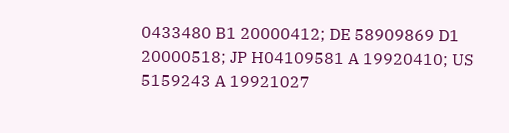0433480 B1 20000412; DE 58909869 D1 20000518; JP H04109581 A 19920410; US 5159243 A 19921027